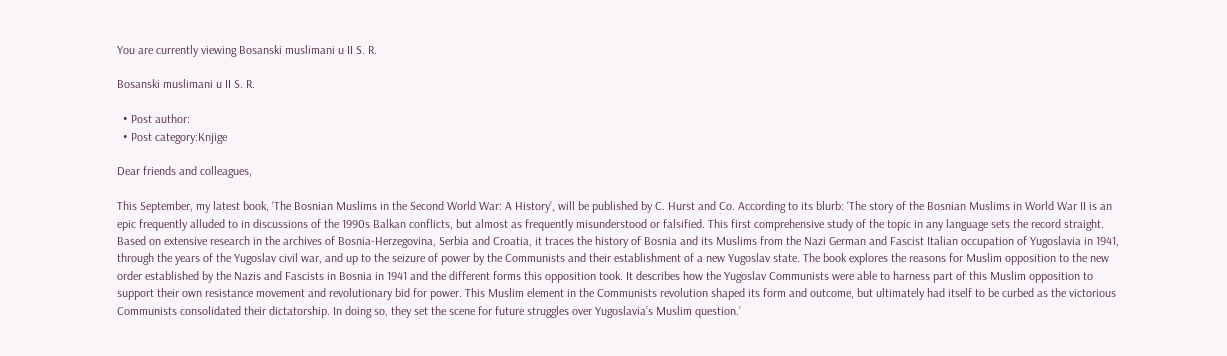You are currently viewing Bosanski muslimani u II S. R.

Bosanski muslimani u II S. R.

  • Post author:
  • Post category:Knjige

Dear friends and colleagues,

This September, my latest book, ‘The Bosnian Muslims in the Second World War: A History’, will be published by C. Hurst and Co. According to its blurb: ‘The story of the Bosnian Muslims in World War II is an epic frequently alluded to in discussions of the 1990s Balkan conflicts, but almost as frequently misunderstood or falsified. This first comprehensive study of the topic in any language sets the record straight. Based on extensive research in the archives of Bosnia-Herzegovina, Serbia and Croatia, it traces the history of Bosnia and its Muslims from the Nazi German and Fascist Italian occupation of Yugoslavia in 1941, through the years of the Yugoslav civil war, and up to the seizure of power by the Communists and their establishment of a new Yugoslav state. The book explores the reasons for Muslim opposition to the new order established by the Nazis and Fascists in Bosnia in 1941 and the different forms this opposition took. It describes how the Yugoslav Communists were able to harness part of this Muslim opposition to support their own resistance movement and revolutionary bid for power. This Muslim element in the Communists revolution shaped its form and outcome, but ultimately had itself to be curbed as the victorious Communists consolidated their dictatorship. In doing so, they set the scene for future struggles over Yugoslavia’s Muslim question.’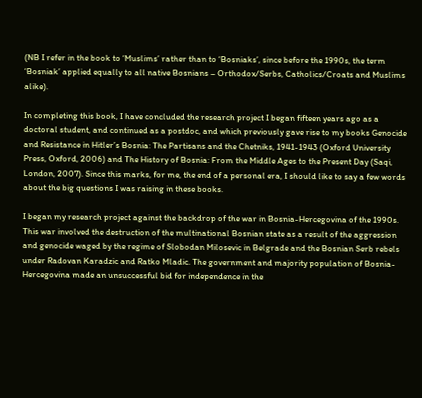(NB I refer in the book to ‘Muslims’ rather than to ‘Bosniaks’, since before the 1990s, the term ‘Bosniak’ applied equally to all native Bosnians – Orthodox/Serbs, Catholics/Croats and Muslims alike).

In completing this book, I have concluded the research project I began fifteen years ago as a doctoral student, and continued as a postdoc, and which previously gave rise to my books Genocide and Resistance in Hitler’s Bosnia: The Partisans and the Chetniks, 1941-1943 (Oxford University Press, Oxford, 2006) and The History of Bosnia: From the Middle Ages to the Present Day (Saqi, London, 2007). Since this marks, for me, the end of a personal era, I should like to say a few words about the big questions I was raising in these books.

I began my research project against the backdrop of the war in Bosnia-Hercegovina of the 1990s. This war involved the destruction of the multinational Bosnian state as a result of the aggression and genocide waged by the regime of Slobodan Milosevic in Belgrade and the Bosnian Serb rebels under Radovan Karadzic and Ratko Mladic. The government and majority population of Bosnia-Hercegovina made an unsuccessful bid for independence in the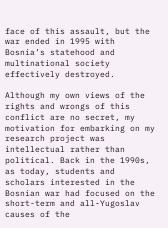face of this assault, but the war ended in 1995 with Bosnia’s statehood and multinational society effectively destroyed.

Although my own views of the rights and wrongs of this conflict are no secret, my motivation for embarking on my research project was intellectual rather than political. Back in the 1990s, as today, students and scholars interested in the Bosnian war had focused on the short-term and all-Yugoslav causes of the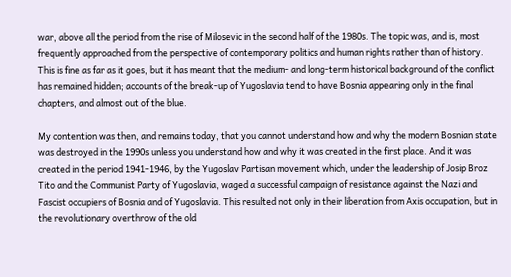war, above all the period from the rise of Milosevic in the second half of the 1980s. The topic was, and is, most frequently approached from the perspective of contemporary politics and human rights rather than of history. This is fine as far as it goes, but it has meant that the medium- and long-term historical background of the conflict has remained hidden; accounts of the break-up of Yugoslavia tend to have Bosnia appearing only in the final chapters, and almost out of the blue.

My contention was then, and remains today, that you cannot understand how and why the modern Bosnian state was destroyed in the 1990s unless you understand how and why it was created in the first place. And it was created in the period 1941-1946, by the Yugoslav Partisan movement which, under the leadership of Josip Broz Tito and the Communist Party of Yugoslavia, waged a successful campaign of resistance against the Nazi and Fascist occupiers of Bosnia and of Yugoslavia. This resulted not only in their liberation from Axis occupation, but in the revolutionary overthrow of the old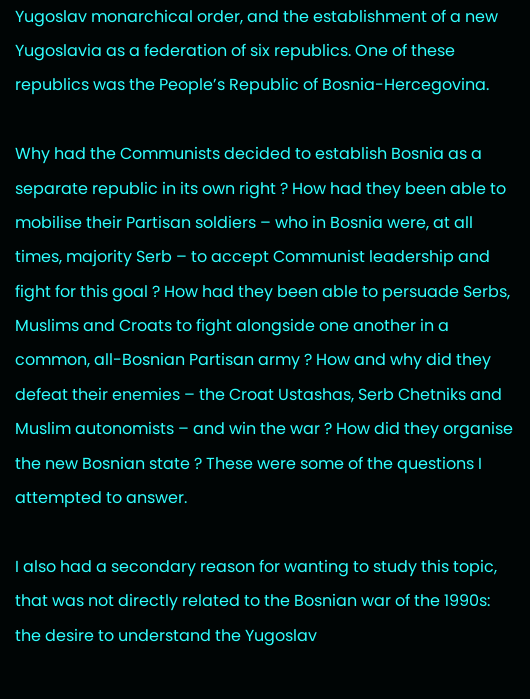Yugoslav monarchical order, and the establishment of a new Yugoslavia as a federation of six republics. One of these republics was the People’s Republic of Bosnia-Hercegovina.

Why had the Communists decided to establish Bosnia as a separate republic in its own right ? How had they been able to mobilise their Partisan soldiers – who in Bosnia were, at all times, majority Serb – to accept Communist leadership and fight for this goal ? How had they been able to persuade Serbs, Muslims and Croats to fight alongside one another in a common, all-Bosnian Partisan army ? How and why did they defeat their enemies – the Croat Ustashas, Serb Chetniks and Muslim autonomists – and win the war ? How did they organise the new Bosnian state ? These were some of the questions I attempted to answer.

I also had a secondary reason for wanting to study this topic, that was not directly related to the Bosnian war of the 1990s: the desire to understand the Yugoslav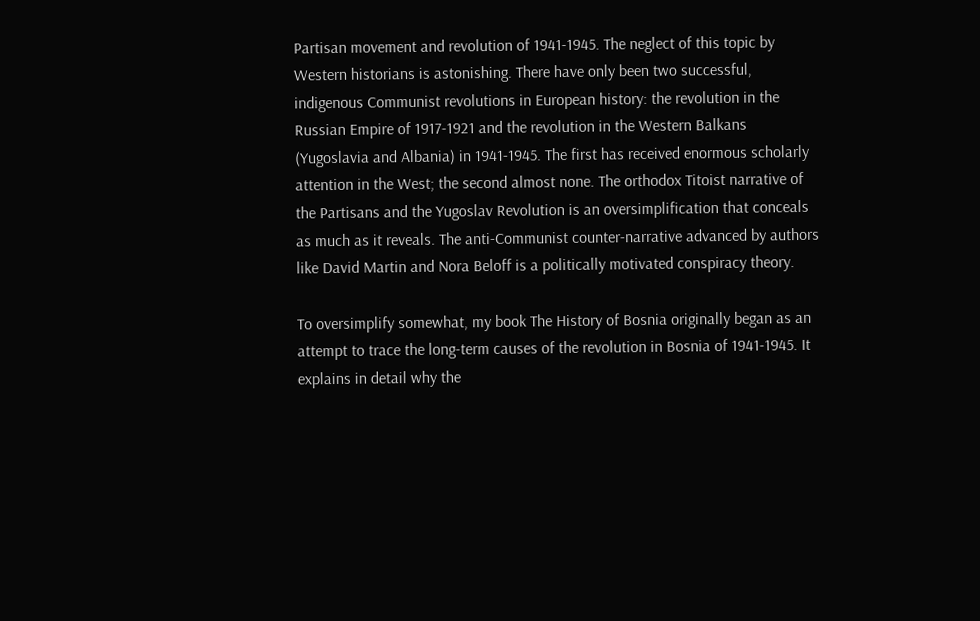Partisan movement and revolution of 1941-1945. The neglect of this topic by Western historians is astonishing. There have only been two successful, indigenous Communist revolutions in European history: the revolution in the Russian Empire of 1917-1921 and the revolution in the Western Balkans (Yugoslavia and Albania) in 1941-1945. The first has received enormous scholarly attention in the West; the second almost none. The orthodox Titoist narrative of the Partisans and the Yugoslav Revolution is an oversimplification that conceals as much as it reveals. The anti-Communist counter-narrative advanced by authors like David Martin and Nora Beloff is a politically motivated conspiracy theory.

To oversimplify somewhat, my book The History of Bosnia originally began as an attempt to trace the long-term causes of the revolution in Bosnia of 1941-1945. It explains in detail why the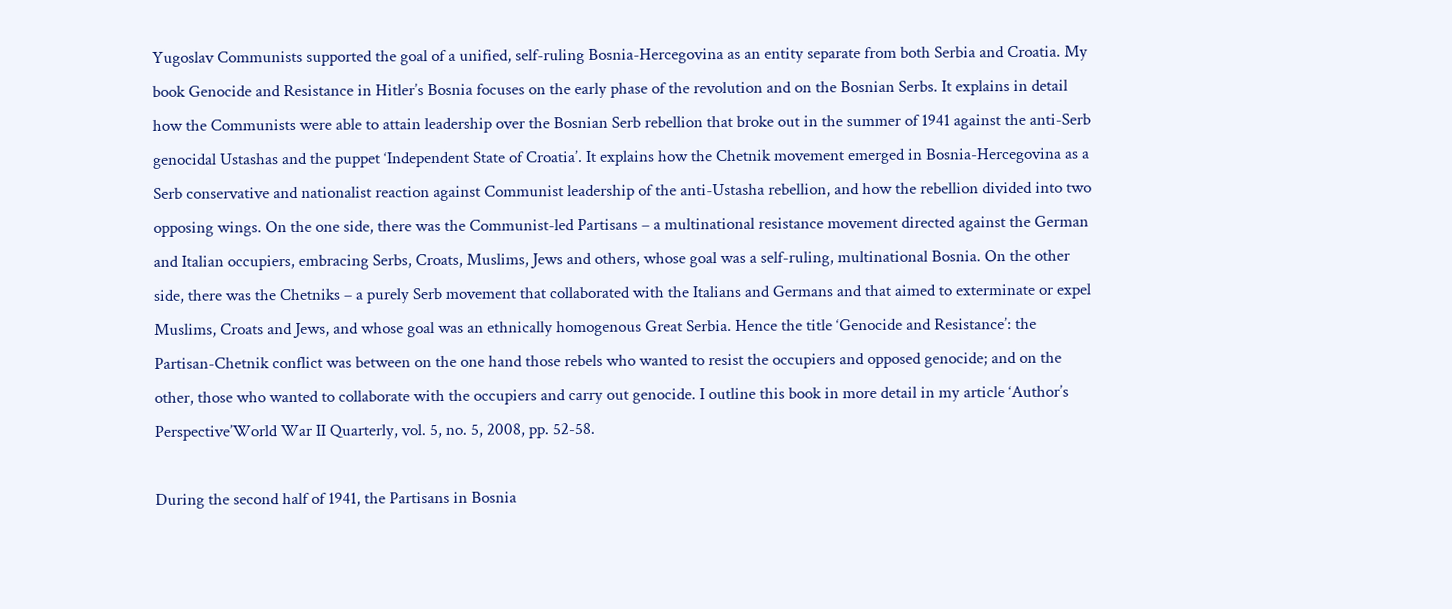Yugoslav Communists supported the goal of a unified, self-ruling Bosnia-Hercegovina as an entity separate from both Serbia and Croatia. My book Genocide and Resistance in Hitler’s Bosnia focuses on the early phase of the revolution and on the Bosnian Serbs. It explains in detail how the Communists were able to attain leadership over the Bosnian Serb rebellion that broke out in the summer of 1941 against the anti-Serb genocidal Ustashas and the puppet ‘Independent State of Croatia’. It explains how the Chetnik movement emerged in Bosnia-Hercegovina as a Serb conservative and nationalist reaction against Communist leadership of the anti-Ustasha rebellion, and how the rebellion divided into two opposing wings. On the one side, there was the Communist-led Partisans – a multinational resistance movement directed against the German and Italian occupiers, embracing Serbs, Croats, Muslims, Jews and others, whose goal was a self-ruling, multinational Bosnia. On the other side, there was the Chetniks – a purely Serb movement that collaborated with the Italians and Germans and that aimed to exterminate or expel Muslims, Croats and Jews, and whose goal was an ethnically homogenous Great Serbia. Hence the title ‘Genocide and Resistance’: the Partisan-Chetnik conflict was between on the one hand those rebels who wanted to resist the occupiers and opposed genocide; and on the other, those who wanted to collaborate with the occupiers and carry out genocide. I outline this book in more detail in my article ‘Author’s Perspective’World War II Quarterly, vol. 5, no. 5, 2008, pp. 52-58.

During the second half of 1941, the Partisans in Bosnia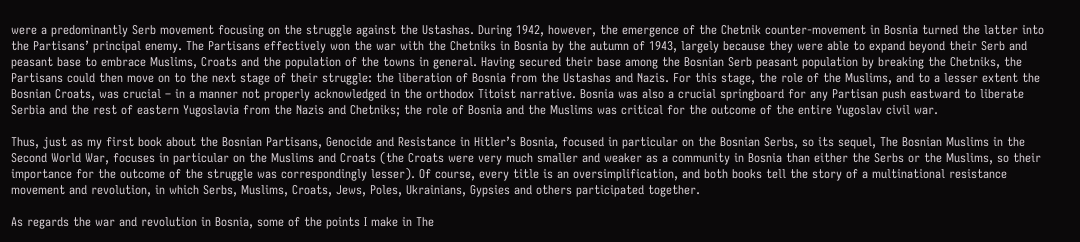were a predominantly Serb movement focusing on the struggle against the Ustashas. During 1942, however, the emergence of the Chetnik counter-movement in Bosnia turned the latter into the Partisans’ principal enemy. The Partisans effectively won the war with the Chetniks in Bosnia by the autumn of 1943, largely because they were able to expand beyond their Serb and peasant base to embrace Muslims, Croats and the population of the towns in general. Having secured their base among the Bosnian Serb peasant population by breaking the Chetniks, the Partisans could then move on to the next stage of their struggle: the liberation of Bosnia from the Ustashas and Nazis. For this stage, the role of the Muslims, and to a lesser extent the Bosnian Croats, was crucial – in a manner not properly acknowledged in the orthodox Titoist narrative. Bosnia was also a crucial springboard for any Partisan push eastward to liberate Serbia and the rest of eastern Yugoslavia from the Nazis and Chetniks; the role of Bosnia and the Muslims was critical for the outcome of the entire Yugoslav civil war.

Thus, just as my first book about the Bosnian Partisans, Genocide and Resistance in Hitler’s Bosnia, focused in particular on the Bosnian Serbs, so its sequel, The Bosnian Muslims in the Second World War, focuses in particular on the Muslims and Croats (the Croats were very much smaller and weaker as a community in Bosnia than either the Serbs or the Muslims, so their importance for the outcome of the struggle was correspondingly lesser). Of course, every title is an oversimplification, and both books tell the story of a multinational resistance movement and revolution, in which Serbs, Muslims, Croats, Jews, Poles, Ukrainians, Gypsies and others participated together.

As regards the war and revolution in Bosnia, some of the points I make in The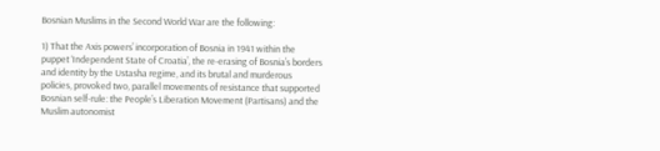Bosnian Muslims in the Second World War are the following:

1) That the Axis powers’ incorporation of Bosnia in 1941 within the puppet ‘Independent State of Croatia’, the re-erasing of Bosnia’s borders and identity by the Ustasha regime, and its brutal and murderous policies, provoked two, parallel movements of resistance that supported Bosnian self-rule: the People’s Liberation Movement (Partisans) and the Muslim autonomist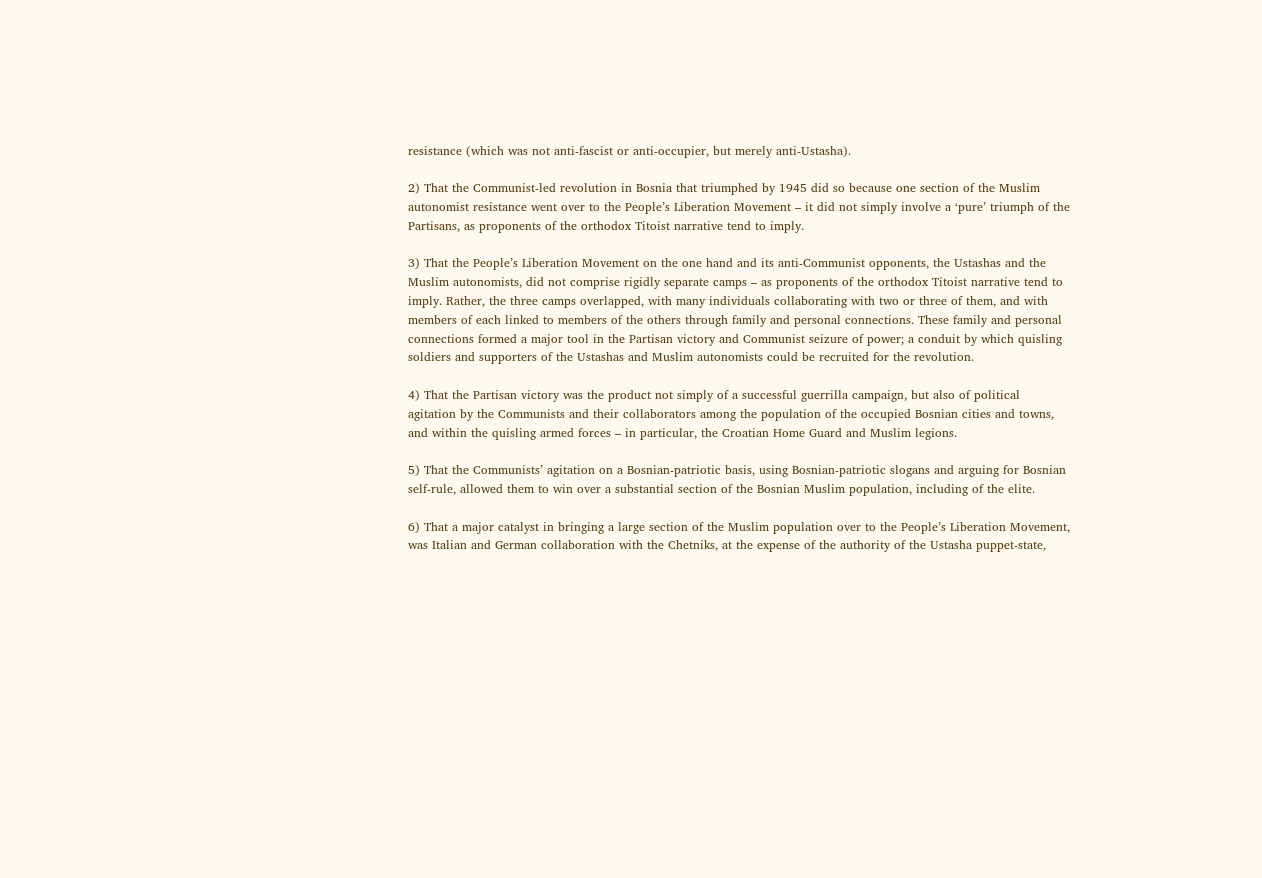resistance (which was not anti-fascist or anti-occupier, but merely anti-Ustasha).

2) That the Communist-led revolution in Bosnia that triumphed by 1945 did so because one section of the Muslim autonomist resistance went over to the People’s Liberation Movement – it did not simply involve a ‘pure’ triumph of the Partisans, as proponents of the orthodox Titoist narrative tend to imply.

3) That the People’s Liberation Movement on the one hand and its anti-Communist opponents, the Ustashas and the Muslim autonomists, did not comprise rigidly separate camps – as proponents of the orthodox Titoist narrative tend to imply. Rather, the three camps overlapped, with many individuals collaborating with two or three of them, and with members of each linked to members of the others through family and personal connections. These family and personal connections formed a major tool in the Partisan victory and Communist seizure of power; a conduit by which quisling soldiers and supporters of the Ustashas and Muslim autonomists could be recruited for the revolution.

4) That the Partisan victory was the product not simply of a successful guerrilla campaign, but also of political agitation by the Communists and their collaborators among the population of the occupied Bosnian cities and towns, and within the quisling armed forces – in particular, the Croatian Home Guard and Muslim legions.

5) That the Communists’ agitation on a Bosnian-patriotic basis, using Bosnian-patriotic slogans and arguing for Bosnian self-rule, allowed them to win over a substantial section of the Bosnian Muslim population, including of the elite.

6) That a major catalyst in bringing a large section of the Muslim population over to the People’s Liberation Movement, was Italian and German collaboration with the Chetniks, at the expense of the authority of the Ustasha puppet-state,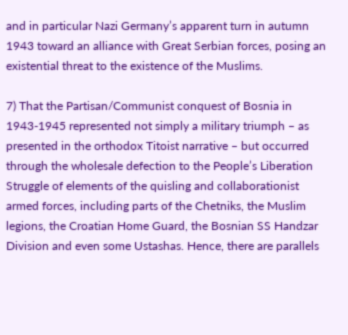and in particular Nazi Germany’s apparent turn in autumn 1943 toward an alliance with Great Serbian forces, posing an existential threat to the existence of the Muslims.

7) That the Partisan/Communist conquest of Bosnia in 1943-1945 represented not simply a military triumph – as presented in the orthodox Titoist narrative – but occurred through the wholesale defection to the People’s Liberation Struggle of elements of the quisling and collaborationist armed forces, including parts of the Chetniks, the Muslim legions, the Croatian Home Guard, the Bosnian SS Handzar Division and even some Ustashas. Hence, there are parallels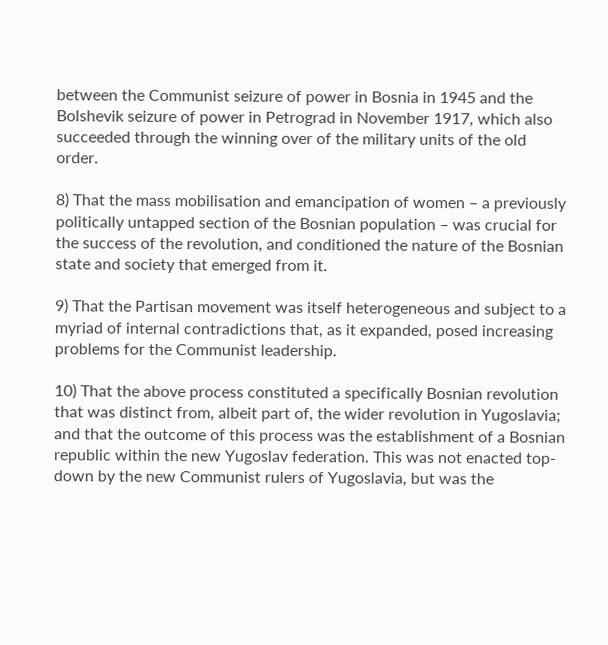between the Communist seizure of power in Bosnia in 1945 and the Bolshevik seizure of power in Petrograd in November 1917, which also succeeded through the winning over of the military units of the old order.

8) That the mass mobilisation and emancipation of women – a previously politically untapped section of the Bosnian population – was crucial for the success of the revolution, and conditioned the nature of the Bosnian state and society that emerged from it.

9) That the Partisan movement was itself heterogeneous and subject to a myriad of internal contradictions that, as it expanded, posed increasing problems for the Communist leadership.

10) That the above process constituted a specifically Bosnian revolution that was distinct from, albeit part of, the wider revolution in Yugoslavia; and that the outcome of this process was the establishment of a Bosnian republic within the new Yugoslav federation. This was not enacted top-down by the new Communist rulers of Yugoslavia, but was the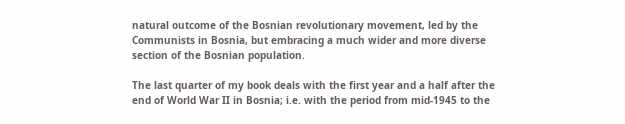natural outcome of the Bosnian revolutionary movement, led by the Communists in Bosnia, but embracing a much wider and more diverse section of the Bosnian population.

The last quarter of my book deals with the first year and a half after the end of World War II in Bosnia; i.e. with the period from mid-1945 to the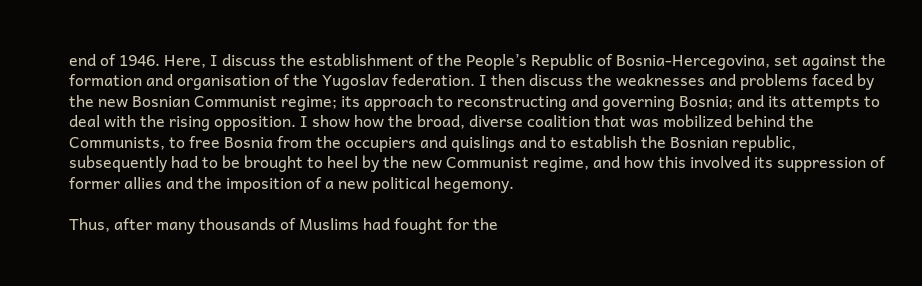end of 1946. Here, I discuss the establishment of the People’s Republic of Bosnia-Hercegovina, set against the formation and organisation of the Yugoslav federation. I then discuss the weaknesses and problems faced by the new Bosnian Communist regime; its approach to reconstructing and governing Bosnia; and its attempts to deal with the rising opposition. I show how the broad, diverse coalition that was mobilized behind the Communists, to free Bosnia from the occupiers and quislings and to establish the Bosnian republic, subsequently had to be brought to heel by the new Communist regime, and how this involved its suppression of former allies and the imposition of a new political hegemony.

Thus, after many thousands of Muslims had fought for the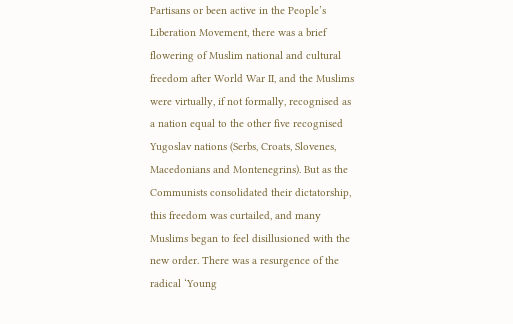Partisans or been active in the People’s Liberation Movement, there was a brief flowering of Muslim national and cultural freedom after World War II, and the Muslims were virtually, if not formally, recognised as a nation equal to the other five recognised Yugoslav nations (Serbs, Croats, Slovenes, Macedonians and Montenegrins). But as the Communists consolidated their dictatorship, this freedom was curtailed, and many Muslims began to feel disillusioned with the new order. There was a resurgence of the radical ‘Young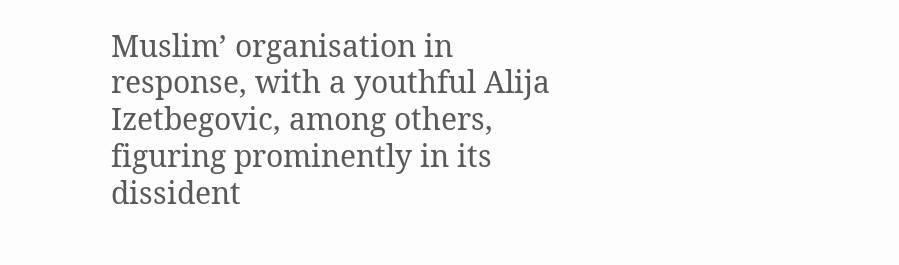Muslim’ organisation in response, with a youthful Alija Izetbegovic, among others, figuring prominently in its dissident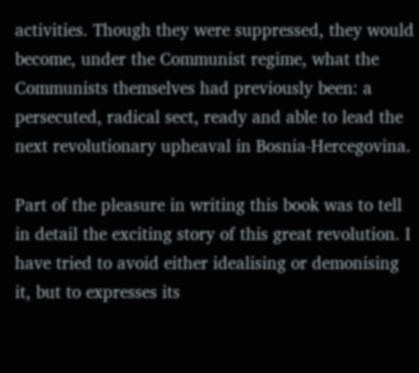activities. Though they were suppressed, they would become, under the Communist regime, what the Communists themselves had previously been: a persecuted, radical sect, ready and able to lead the next revolutionary upheaval in Bosnia-Hercegovina.

Part of the pleasure in writing this book was to tell in detail the exciting story of this great revolution. I have tried to avoid either idealising or demonising it, but to expresses its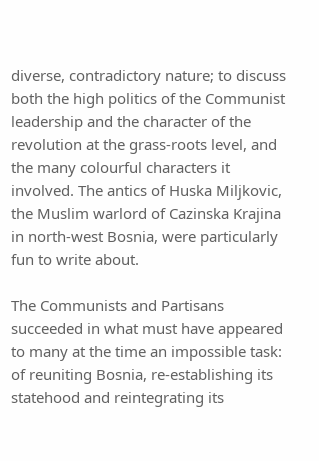diverse, contradictory nature; to discuss both the high politics of the Communist leadership and the character of the revolution at the grass-roots level, and the many colourful characters it involved. The antics of Huska Miljkovic, the Muslim warlord of Cazinska Krajina in north-west Bosnia, were particularly fun to write about.

The Communists and Partisans succeeded in what must have appeared to many at the time an impossible task: of reuniting Bosnia, re-establishing its statehood and reintegrating its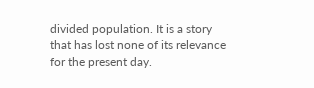divided population. It is a story that has lost none of its relevance for the present day.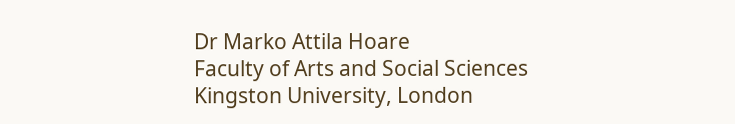Dr Marko Attila Hoare
Faculty of Arts and Social Sciences
Kingston University, London